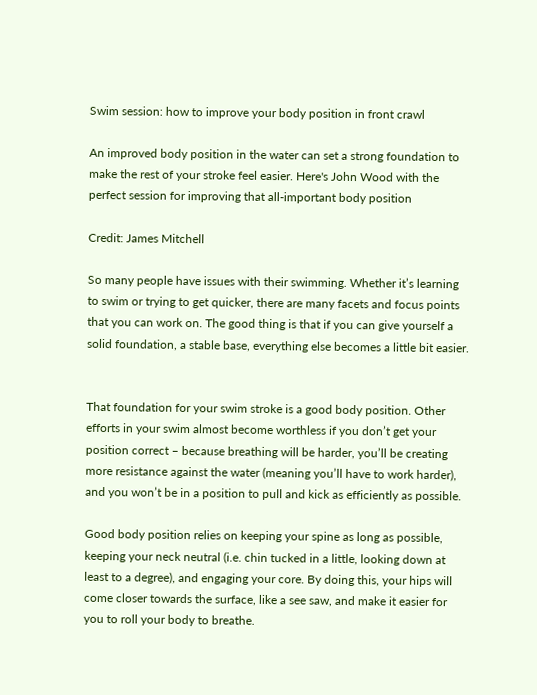Swim session: how to improve your body position in front crawl

An improved body position in the water can set a strong foundation to make the rest of your stroke feel easier. Here's John Wood with the perfect session for improving that all-important body position

Credit: James Mitchell

So many people have issues with their swimming. Whether it’s learning to swim or trying to get quicker, there are many facets and focus points that you can work on. The good thing is that if you can give yourself a solid foundation, a stable base, everything else becomes a little bit easier.


That foundation for your swim stroke is a good body position. Other efforts in your swim almost become worthless if you don’t get your position correct – because breathing will be harder, you’ll be creating more resistance against the water (meaning you’ll have to work harder), and you won’t be in a position to pull and kick as efficiently as possible.

Good body position relies on keeping your spine as long as possible, keeping your neck neutral (i.e. chin tucked in a little, looking down at least to a degree), and engaging your core. By doing this, your hips will come closer towards the surface, like a see saw, and make it easier for you to roll your body to breathe.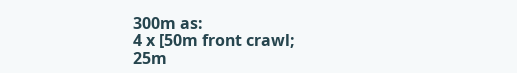300m as:
4 x [50m front crawl;
25m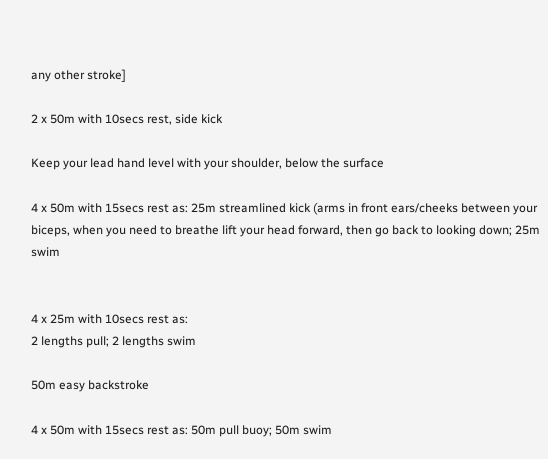any other stroke]

2 x 50m with 10secs rest, side kick

Keep your lead hand level with your shoulder, below the surface

4 x 50m with 15secs rest as: 25m streamlined kick (arms in front ears/cheeks between your biceps, when you need to breathe lift your head forward, then go back to looking down; 25m swim


4 x 25m with 10secs rest as:
2 lengths pull; 2 lengths swim

50m easy backstroke

4 x 50m with 15secs rest as: 50m pull buoy; 50m swim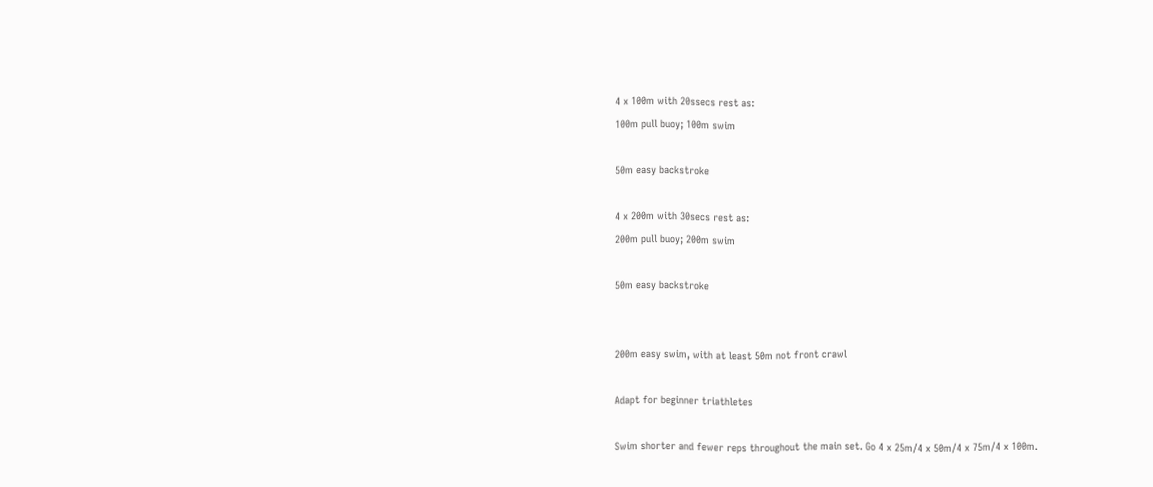4 x 100m with 20ssecs rest as:
100m pull buoy; 100m swim

50m easy backstroke

4 x 200m with 30secs rest as:
200m pull buoy; 200m swim

50m easy backstroke


200m easy swim, with at least 50m not front crawl

Adapt for beginner triathletes

Swim shorter and fewer reps throughout the main set. Go 4 x 25m/4 x 50m/4 x 75m/4 x 100m.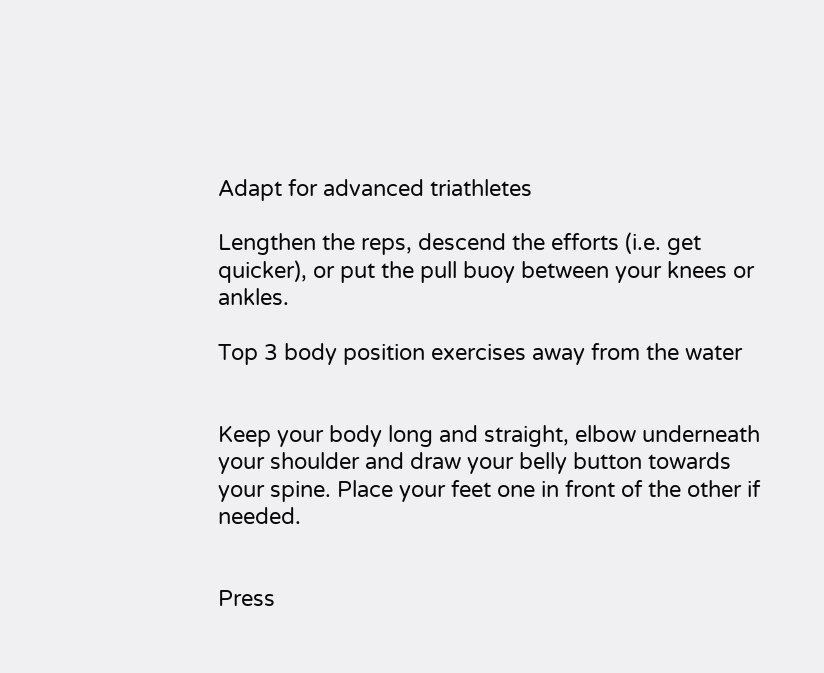Adapt for advanced triathletes

Lengthen the reps, descend the efforts (i.e. get quicker), or put the pull buoy between your knees or ankles.

Top 3 body position exercises away from the water


Keep your body long and straight, elbow underneath your shoulder and draw your belly button towards your spine. Place your feet one in front of the other if needed.


Press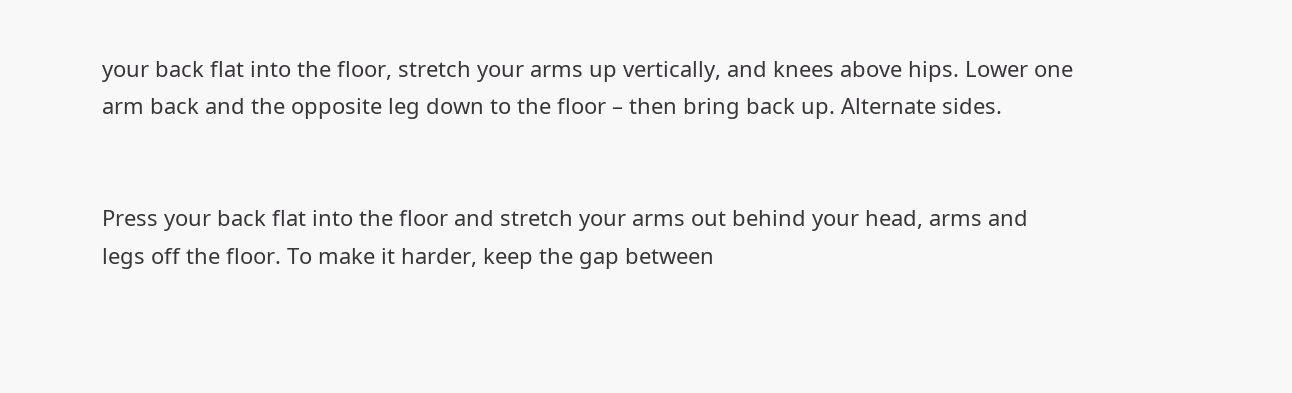your back flat into the floor, stretch your arms up vertically, and knees above hips. Lower one arm back and the opposite leg down to the floor – then bring back up. Alternate sides.


Press your back flat into the floor and stretch your arms out behind your head, arms and legs off the floor. To make it harder, keep the gap between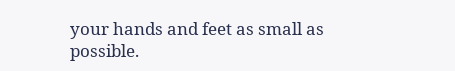your hands and feet as small as possible.